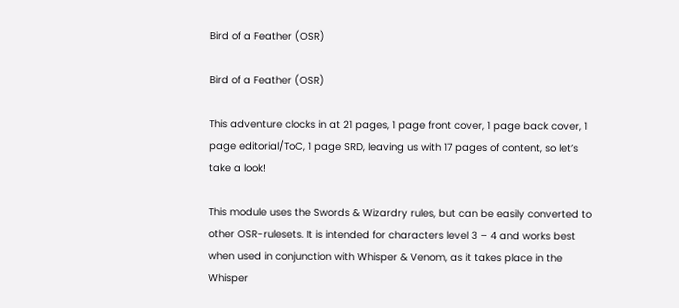Bird of a Feather (OSR)

Bird of a Feather (OSR)

This adventure clocks in at 21 pages, 1 page front cover, 1 page back cover, 1 page editorial/ToC, 1 page SRD, leaving us with 17 pages of content, so let’s take a look!

This module uses the Swords & Wizardry rules, but can be easily converted to other OSR-rulesets. It is intended for characters level 3 – 4 and works best when used in conjunction with Whisper & Venom, as it takes place in the Whisper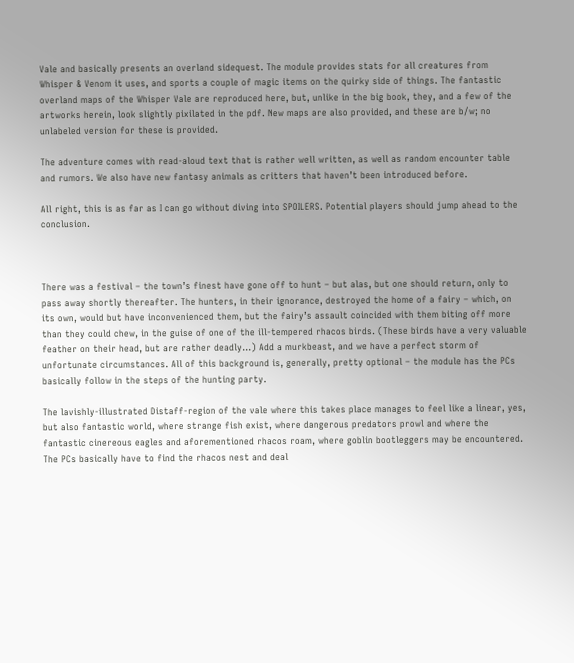Vale and basically presents an overland sidequest. The module provides stats for all creatures from Whisper & Venom it uses, and sports a couple of magic items on the quirky side of things. The fantastic overland maps of the Whisper Vale are reproduced here, but, unlike in the big book, they, and a few of the artworks herein, look slightly pixilated in the pdf. New maps are also provided, and these are b/w; no unlabeled version for these is provided.

The adventure comes with read-aloud text that is rather well written, as well as random encounter table and rumors. We also have new fantasy animals as critters that haven’t been introduced before.

All right, this is as far as I can go without diving into SPOILERS. Potential players should jump ahead to the conclusion.



There was a festival – the town’s finest have gone off to hunt – but alas, but one should return, only to pass away shortly thereafter. The hunters, in their ignorance, destroyed the home of a fairy – which, on its own, would but have inconvenienced them, but the fairy’s assault coincided with them biting off more than they could chew, in the guise of one of the ill-tempered rhacos birds. (These birds have a very valuable feather on their head, but are rather deadly…) Add a murkbeast, and we have a perfect storm of unfortunate circumstances. All of this background is, generally, pretty optional – the module has the PCs basically follow in the steps of the hunting party.

The lavishly-illustrated Distaff-region of the vale where this takes place manages to feel like a linear, yes, but also fantastic world, where strange fish exist, where dangerous predators prowl and where the fantastic cinereous eagles and aforementioned rhacos roam, where goblin bootleggers may be encountered. The PCs basically have to find the rhacos nest and deal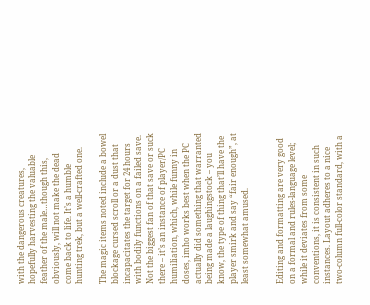with the dangerous creatures, hopefully harvesting the valuable feather of the male…though this, obviously, will not make the dead come back to life. It’s a humble hunting trek, but a well-crafted one.

The magic items noted include a bowel blockage cursed scroll or a dust that incapacitates the target for 24 hours with bodily functions on a failed save. Not the biggest fan of that save or suck there – it’s an instance of player/PC humiliation, which, while funny in doses, imho works best when the PC actually did something that warranted being made a laughingstock – you know, the type of thing that’ll have the player smirk and say “fair enough”, at least somewhat amused.


Editing and formatting are very good on a formal and rules-language level; while it deviates from some conventions, it is consistent in such instances. Layout adheres to a nice two-column full-color standard, with a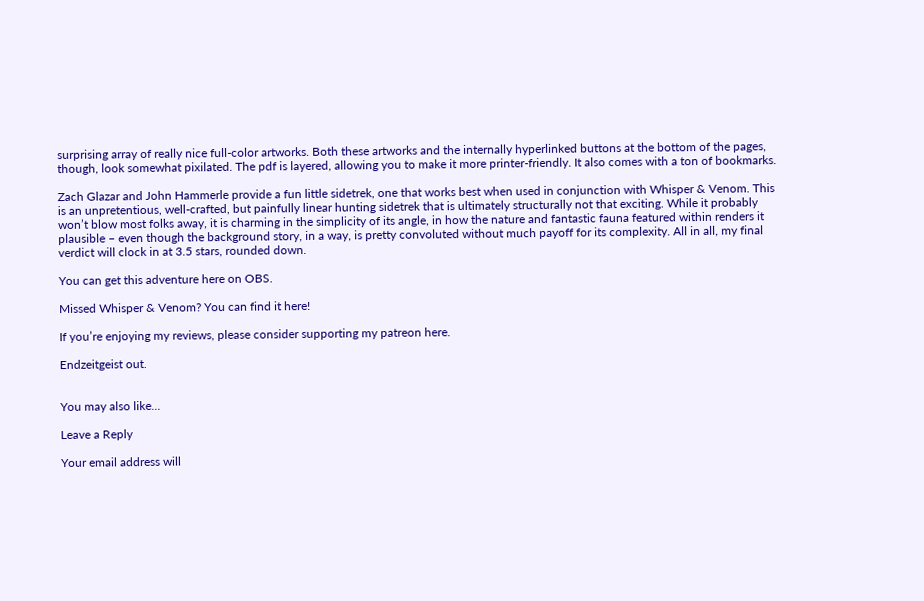surprising array of really nice full-color artworks. Both these artworks and the internally hyperlinked buttons at the bottom of the pages, though, look somewhat pixilated. The pdf is layered, allowing you to make it more printer-friendly. It also comes with a ton of bookmarks.

Zach Glazar and John Hammerle provide a fun little sidetrek, one that works best when used in conjunction with Whisper & Venom. This is an unpretentious, well-crafted, but painfully linear hunting sidetrek that is ultimately structurally not that exciting. While it probably won’t blow most folks away, it is charming in the simplicity of its angle, in how the nature and fantastic fauna featured within renders it plausible – even though the background story, in a way, is pretty convoluted without much payoff for its complexity. All in all, my final verdict will clock in at 3.5 stars, rounded down.

You can get this adventure here on OBS.

Missed Whisper & Venom? You can find it here!

If you’re enjoying my reviews, please consider supporting my patreon here.

Endzeitgeist out.


You may also like...

Leave a Reply

Your email address will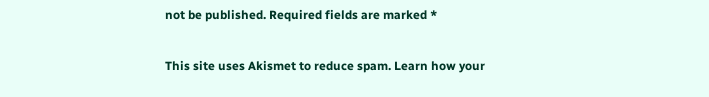not be published. Required fields are marked *

This site uses Akismet to reduce spam. Learn how your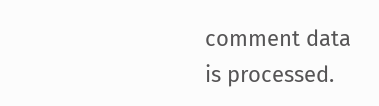comment data is processed.